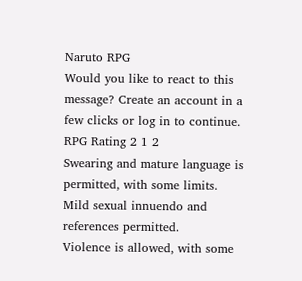Naruto RPG
Would you like to react to this message? Create an account in a few clicks or log in to continue.
RPG Rating 2 1 2
Swearing and mature language is permitted, with some limits.
Mild sexual innuendo and references permitted.
Violence is allowed, with some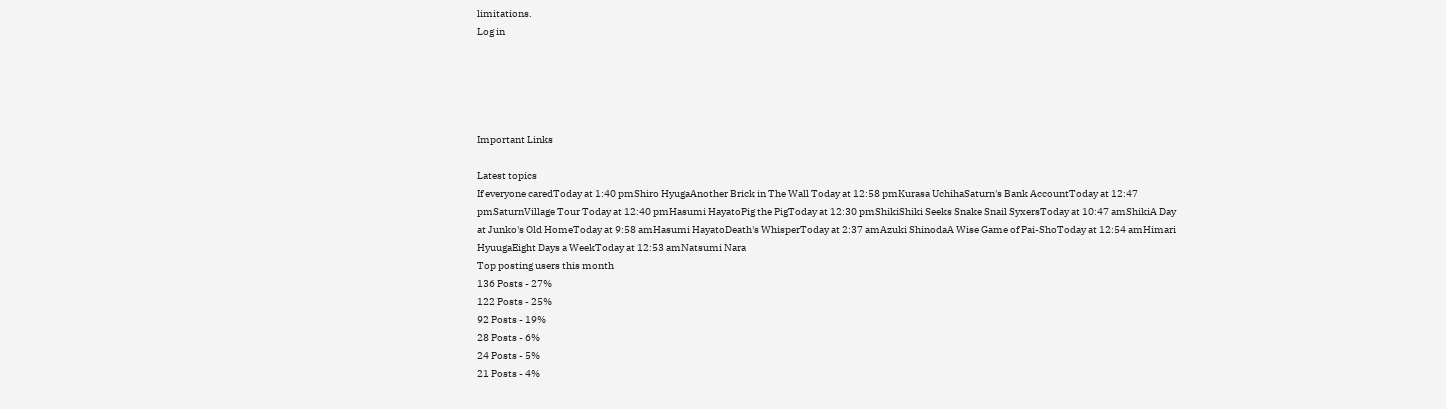limitations.
Log in





Important Links

Latest topics
If everyone caredToday at 1:40 pmShiro HyugaAnother Brick in The Wall Today at 12:58 pmKurasa UchihaSaturn's Bank AccountToday at 12:47 pmSaturnVillage Tour Today at 12:40 pmHasumi HayatoPig the PigToday at 12:30 pmShikiShiki Seeks Snake Snail SyxersToday at 10:47 amShikiA Day at Junko's Old HomeToday at 9:58 amHasumi HayatoDeath's WhisperToday at 2:37 amAzuki ShinodaA Wise Game of Pai-ShoToday at 12:54 amHimari HyuugaEight Days a WeekToday at 12:53 amNatsumi Nara
Top posting users this month
136 Posts - 27%
122 Posts - 25%
92 Posts - 19%
28 Posts - 6%
24 Posts - 5%
21 Posts - 4%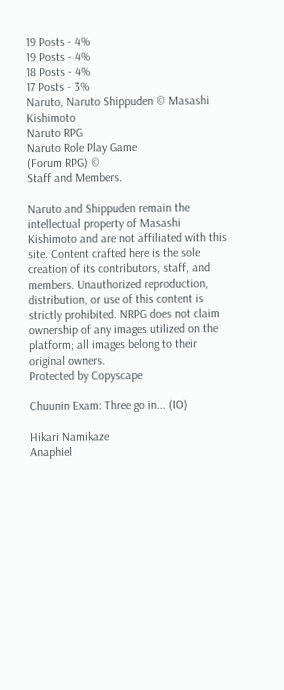19 Posts - 4%
19 Posts - 4%
18 Posts - 4%
17 Posts - 3%
Naruto, Naruto Shippuden © Masashi Kishimoto
Naruto RPG
Naruto Role Play Game
(Forum RPG) ©
Staff and Members.

Naruto and Shippuden remain the intellectual property of Masashi Kishimoto and are not affiliated with this site. Content crafted here is the sole creation of its contributors, staff, and members. Unauthorized reproduction, distribution, or use of this content is strictly prohibited. NRPG does not claim ownership of any images utilized on the platform; all images belong to their original owners.
Protected by Copyscape

Chuunin Exam: Three go in... (IO)

Hikari Namikaze
Anaphiel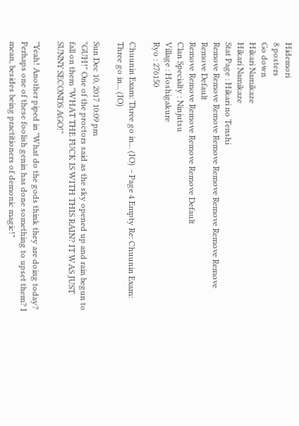Hidemori
8 posters
Go down
Hikari Namikaze
Hikari Namikaze
Stat Page : Hikari no Tenshi
Remove Remove Remove Remove Remove Remove Remove Remove Remove Default
Remove Remove Remove Remove Remove Default
Clan Specialty : Ninjutsu
Village : Hoshigakure
Ryo : 276150

Chuunin Exam: Three go in... (IO)  - Page 4 Empty Re: Chuunin Exam: Three go in... (IO)

Sun Dec 10, 2017 10:09 pm
"GUH!" One of the proctors said as the sky opened up and rain begun to fall on them "WHAT THE FUCK IS WITH THIS RAIN? IT WAS JUST SUNNY SECONDS AGO!"

"Yeah! Another piped in "What do the gods think they are doing today? Perhaps one of these foolish genin has done something to upset them? I mean, besides being practitioners of demonic magic!"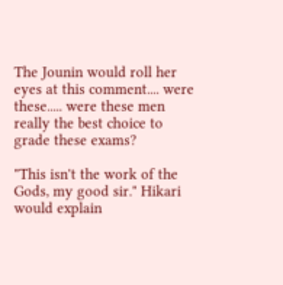The Jounin would roll her eyes at this comment.... were these..... were these men really the best choice to grade these exams?

"This isn't the work of the Gods, my good sir." Hikari would explain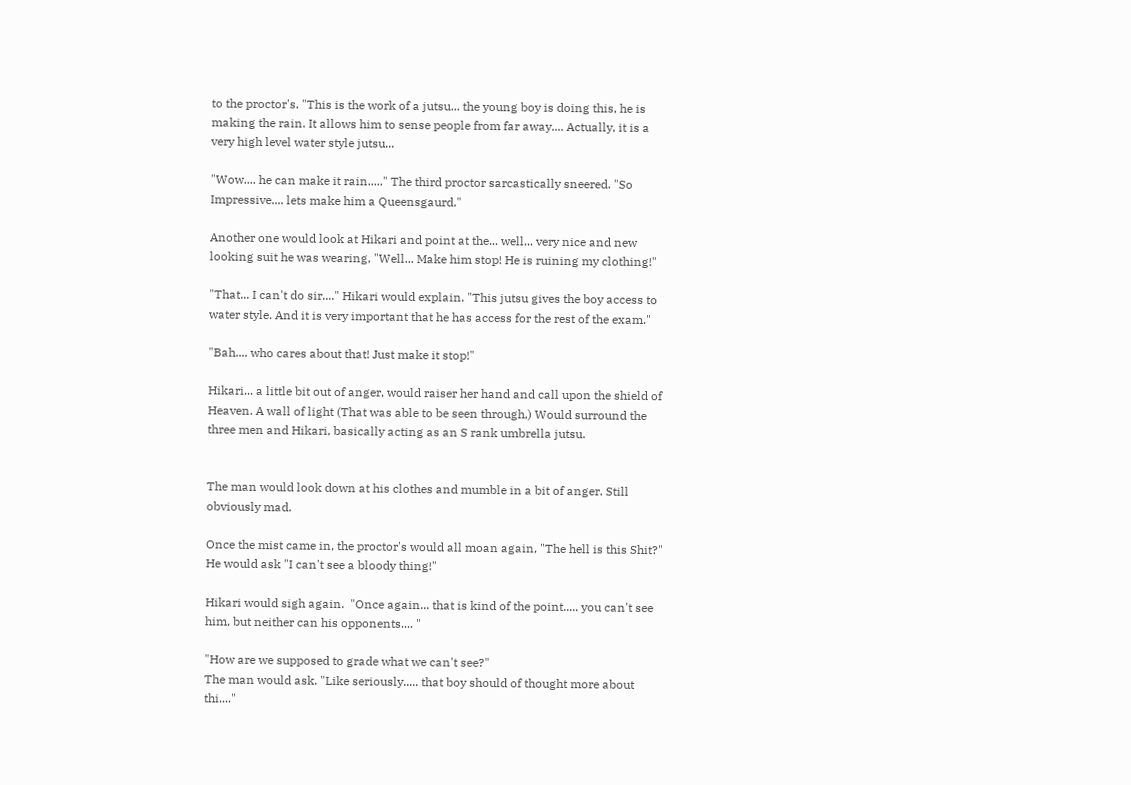to the proctor's. "This is the work of a jutsu... the young boy is doing this, he is making the rain. It allows him to sense people from far away.... Actually, it is a very high level water style jutsu...

"Wow.... he can make it rain....." The third proctor sarcastically sneered. "So Impressive.... lets make him a Queensgaurd."

Another one would look at Hikari and point at the... well... very nice and new looking suit he was wearing, "Well... Make him stop! He is ruining my clothing!"

"That... I can't do sir...." Hikari would explain. "This jutsu gives the boy access to water style. And it is very important that he has access for the rest of the exam."

"Bah.... who cares about that! Just make it stop!"

Hikari... a little bit out of anger, would raiser her hand and call upon the shield of Heaven. A wall of light (That was able to be seen through,) Would surround the three men and Hikari, basically acting as an S rank umbrella jutsu.


The man would look down at his clothes and mumble in a bit of anger. Still obviously mad.

Once the mist came in, the proctor's would all moan again, "The hell is this Shit?" He would ask "I can't see a bloody thing!"

Hikari would sigh again.  "Once again... that is kind of the point..... you can't see him, but neither can his opponents.... "

"How are we supposed to grade what we can't see?"
The man would ask. "Like seriously..... that boy should of thought more about thi...."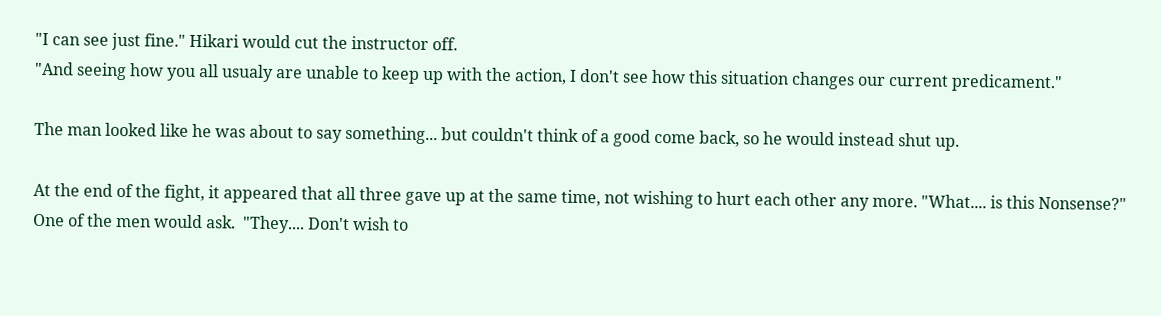"I can see just fine." Hikari would cut the instructor off.
"And seeing how you all usualy are unable to keep up with the action, I don't see how this situation changes our current predicament."

The man looked like he was about to say something... but couldn't think of a good come back, so he would instead shut up.

At the end of the fight, it appeared that all three gave up at the same time, not wishing to hurt each other any more. "What.... is this Nonsense?" One of the men would ask.  "They.... Don't wish to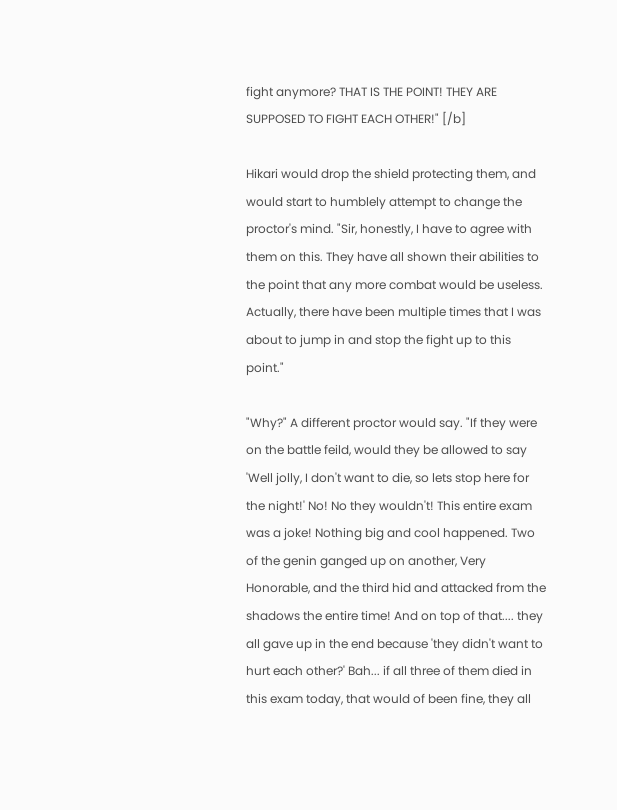fight anymore? THAT IS THE POINT! THEY ARE SUPPOSED TO FIGHT EACH OTHER!" [/b]

Hikari would drop the shield protecting them, and would start to humblely attempt to change the proctor's mind. "Sir, honestly, I have to agree with them on this. They have all shown their abilities to the point that any more combat would be useless. Actually, there have been multiple times that I was about to jump in and stop the fight up to this point."

"Why?" A different proctor would say. "If they were on the battle feild, would they be allowed to say 'Well jolly, I don't want to die, so lets stop here for the night!' No! No they wouldn't! This entire exam was a joke! Nothing big and cool happened. Two of the genin ganged up on another, Very Honorable, and the third hid and attacked from the shadows the entire time! And on top of that.... they all gave up in the end because 'they didn't want to hurt each other?' Bah... if all three of them died in this exam today, that would of been fine, they all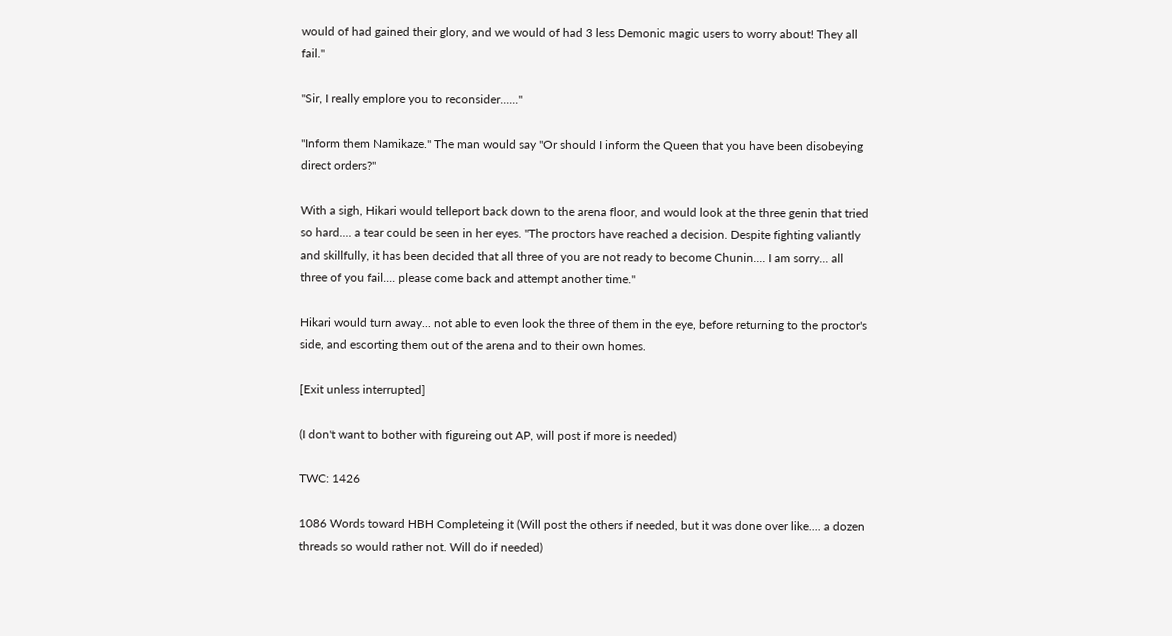would of had gained their glory, and we would of had 3 less Demonic magic users to worry about! They all fail."

"Sir, I really emplore you to reconsider......"

"Inform them Namikaze." The man would say "Or should I inform the Queen that you have been disobeying direct orders?"

With a sigh, Hikari would telleport back down to the arena floor, and would look at the three genin that tried so hard.... a tear could be seen in her eyes. "The proctors have reached a decision. Despite fighting valiantly and skillfully, it has been decided that all three of you are not ready to become Chunin.... I am sorry... all three of you fail.... please come back and attempt another time."

Hikari would turn away... not able to even look the three of them in the eye, before returning to the proctor's side, and escorting them out of the arena and to their own homes.

[Exit unless interrupted]

(I don't want to bother with figureing out AP, will post if more is needed)

TWC: 1426

1086 Words toward HBH Completeing it (Will post the others if needed, but it was done over like.... a dozen threads so would rather not. Will do if needed)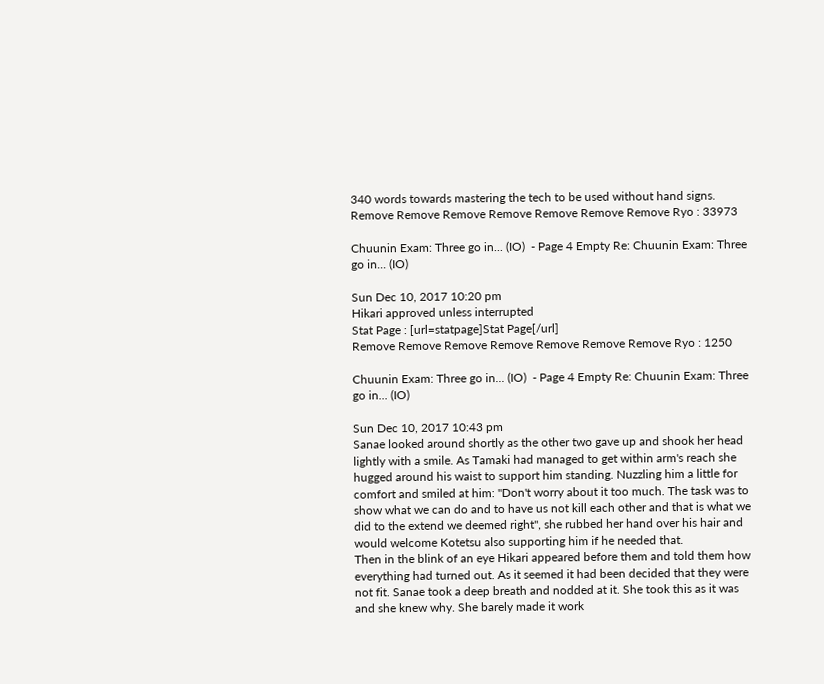340 words towards mastering the tech to be used without hand signs.
Remove Remove Remove Remove Remove Remove Remove Ryo : 33973

Chuunin Exam: Three go in... (IO)  - Page 4 Empty Re: Chuunin Exam: Three go in... (IO)

Sun Dec 10, 2017 10:20 pm
Hikari approved unless interrupted
Stat Page : [url=statpage]Stat Page[/url]
Remove Remove Remove Remove Remove Remove Remove Ryo : 1250

Chuunin Exam: Three go in... (IO)  - Page 4 Empty Re: Chuunin Exam: Three go in... (IO)

Sun Dec 10, 2017 10:43 pm
Sanae looked around shortly as the other two gave up and shook her head lightly with a smile. As Tamaki had managed to get within arm's reach she hugged around his waist to support him standing. Nuzzling him a little for comfort and smiled at him: "Don't worry about it too much. The task was to show what we can do and to have us not kill each other and that is what we did to the extend we deemed right", she rubbed her hand over his hair and would welcome Kotetsu also supporting him if he needed that.
Then in the blink of an eye Hikari appeared before them and told them how everything had turned out. As it seemed it had been decided that they were not fit. Sanae took a deep breath and nodded at it. She took this as it was and she knew why. She barely made it work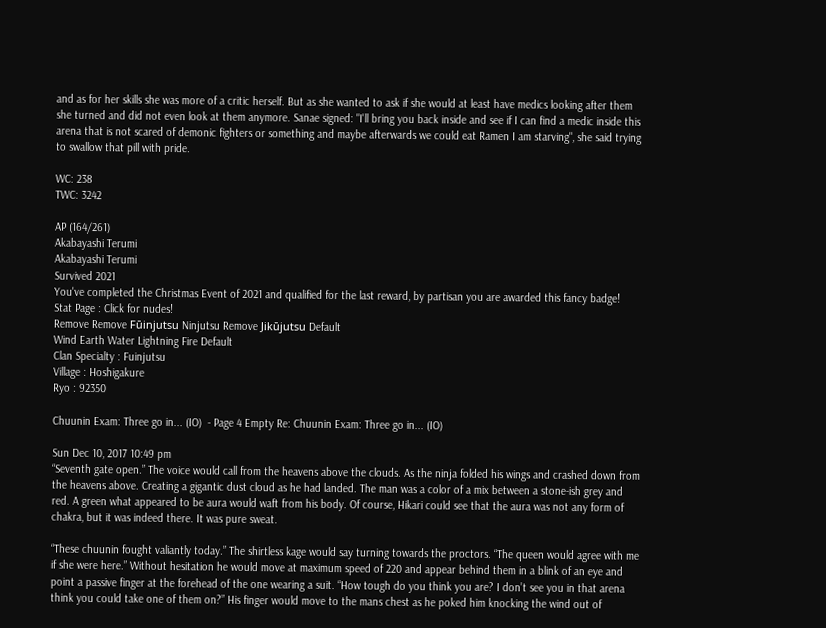and as for her skills she was more of a critic herself. But as she wanted to ask if she would at least have medics looking after them she turned and did not even look at them anymore. Sanae signed: "I'll bring you back inside and see if I can find a medic inside this arena that is not scared of demonic fighters or something and maybe afterwards we could eat Ramen I am starving", she said trying to swallow that pill with pride.

WC: 238
TWC: 3242

AP (164/261)
Akabayashi Terumi
Akabayashi Terumi
Survived 2021
You've completed the Christmas Event of 2021 and qualified for the last reward, by partisan you are awarded this fancy badge!
Stat Page : Click for nudes!
Remove Remove Fūinjutsu Ninjutsu Remove Jikūjutsu Default
Wind Earth Water Lightning Fire Default
Clan Specialty : Fuinjutsu
Village : Hoshigakure
Ryo : 92350

Chuunin Exam: Three go in... (IO)  - Page 4 Empty Re: Chuunin Exam: Three go in... (IO)

Sun Dec 10, 2017 10:49 pm
“Seventh gate open.” The voice would call from the heavens above the clouds. As the ninja folded his wings and crashed down from the heavens above. Creating a gigantic dust cloud as he had landed. The man was a color of a mix between a stone-ish grey and red. A green what appeared to be aura would waft from his body. Of course, Hikari could see that the aura was not any form of chakra, but it was indeed there. It was pure sweat.

“These chuunin fought valiantly today.” The shirtless kage would say turning towards the proctors. “The queen would agree with me if she were here.” Without hesitation he would move at maximum speed of 220 and appear behind them in a blink of an eye and point a passive finger at the forehead of the one wearing a suit. “How tough do you think you are? I don’t see you in that arena think you could take one of them on?” His finger would move to the mans chest as he poked him knocking the wind out of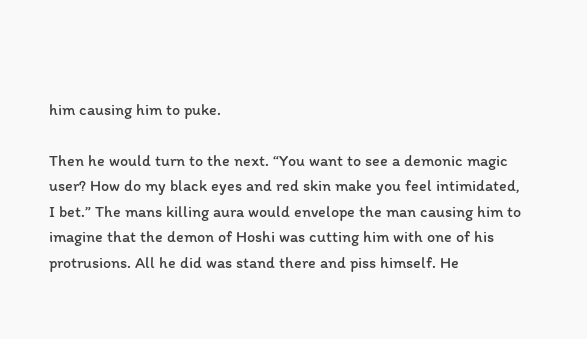him causing him to puke.

Then he would turn to the next. “You want to see a demonic magic user? How do my black eyes and red skin make you feel intimidated, I bet.” The mans killing aura would envelope the man causing him to imagine that the demon of Hoshi was cutting him with one of his protrusions. All he did was stand there and piss himself. He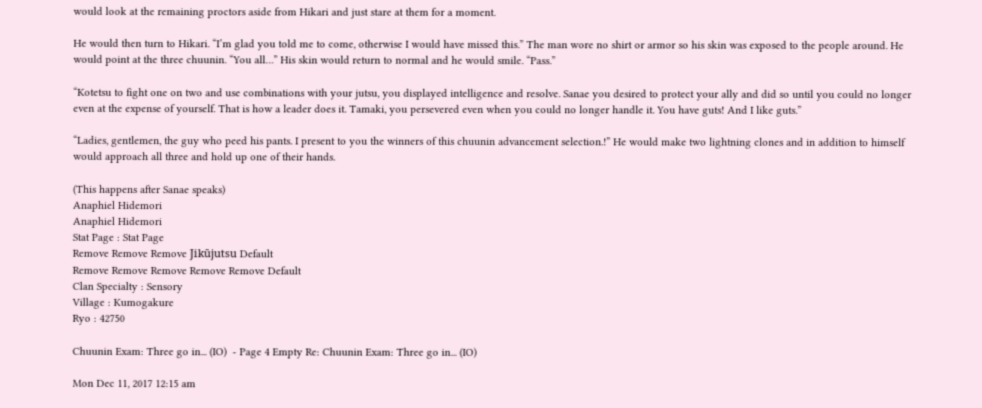would look at the remaining proctors aside from Hikari and just stare at them for a moment.

He would then turn to Hikari. “I’m glad you told me to come, otherwise I would have missed this.” The man wore no shirt or armor so his skin was exposed to the people around. He would point at the three chuunin. “You all…” His skin would return to normal and he would smile. “Pass.”

“Kotetsu to fight one on two and use combinations with your jutsu, you displayed intelligence and resolve. Sanae you desired to protect your ally and did so until you could no longer even at the expense of yourself. That is how a leader does it. Tamaki, you persevered even when you could no longer handle it. You have guts! And I like guts.”

“Ladies, gentlemen, the guy who peed his pants. I present to you the winners of this chuunin advancement selection.!” He would make two lightning clones and in addition to himself would approach all three and hold up one of their hands.

(This happens after Sanae speaks)
Anaphiel Hidemori
Anaphiel Hidemori
Stat Page : Stat Page
Remove Remove Remove Jikūjutsu Default
Remove Remove Remove Remove Remove Default
Clan Specialty : Sensory
Village : Kumogakure
Ryo : 42750

Chuunin Exam: Three go in... (IO)  - Page 4 Empty Re: Chuunin Exam: Three go in... (IO)

Mon Dec 11, 2017 12:15 am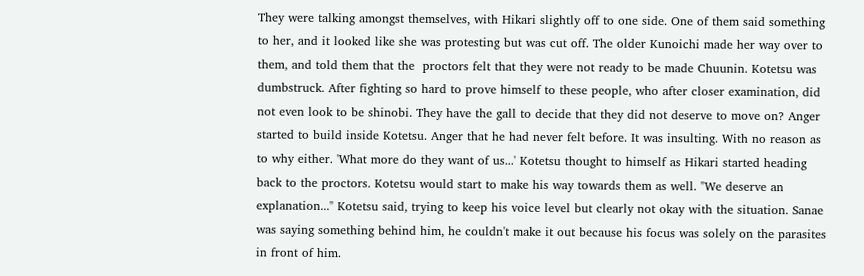They were talking amongst themselves, with Hikari slightly off to one side. One of them said something to her, and it looked like she was protesting but was cut off. The older Kunoichi made her way over to them, and told them that the  proctors felt that they were not ready to be made Chuunin. Kotetsu was dumbstruck. After fighting so hard to prove himself to these people, who after closer examination, did not even look to be shinobi. They have the gall to decide that they did not deserve to move on? Anger started to build inside Kotetsu. Anger that he had never felt before. It was insulting. With no reason as to why either. 'What more do they want of us...' Kotetsu thought to himself as Hikari started heading back to the proctors. Kotetsu would start to make his way towards them as well. "We deserve an explanation..." Kotetsu said, trying to keep his voice level but clearly not okay with the situation. Sanae was saying something behind him, he couldn't make it out because his focus was solely on the parasites in front of him.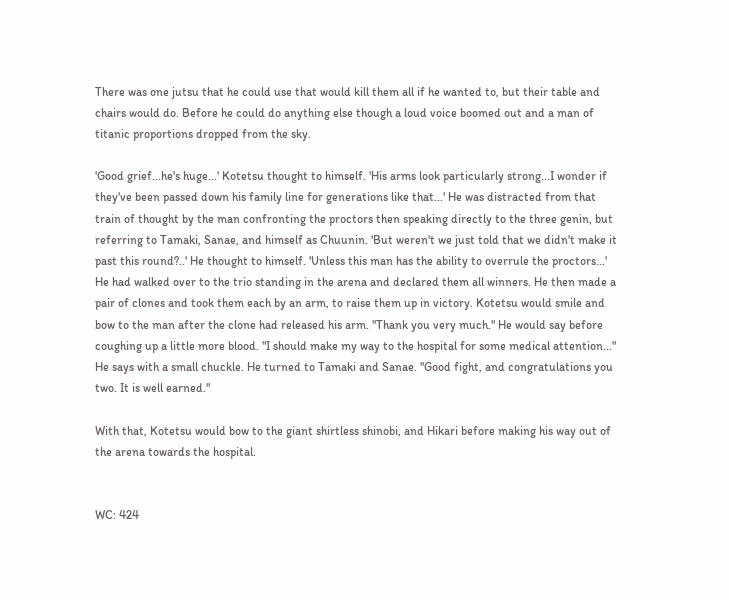There was one jutsu that he could use that would kill them all if he wanted to, but their table and chairs would do. Before he could do anything else though a loud voice boomed out and a man of titanic proportions dropped from the sky.

'Good grief...he's huge...' Kotetsu thought to himself. 'His arms look particularly strong...I wonder if they've been passed down his family line for generations like that...' He was distracted from that train of thought by the man confronting the proctors then speaking directly to the three genin, but referring to Tamaki, Sanae, and himself as Chuunin. 'But weren't we just told that we didn't make it past this round?..' He thought to himself. 'Unless this man has the ability to overrule the proctors...' He had walked over to the trio standing in the arena and declared them all winners. He then made a pair of clones and took them each by an arm, to raise them up in victory. Kotetsu would smile and bow to the man after the clone had released his arm. "Thank you very much." He would say before coughing up a little more blood. "I should make my way to the hospital for some medical attention..." He says with a small chuckle. He turned to Tamaki and Sanae. "Good fight, and congratulations you two. It is well earned."

With that, Kotetsu would bow to the giant shirtless shinobi, and Hikari before making his way out of the arena towards the hospital.


WC: 424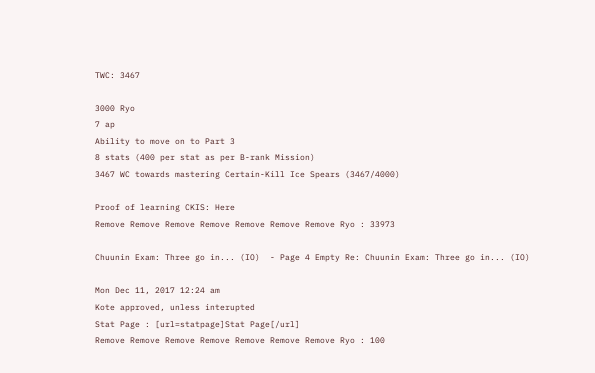TWC: 3467

3000 Ryo
7 ap
Ability to move on to Part 3
8 stats (400 per stat as per B-rank Mission)
3467 WC towards mastering Certain-Kill Ice Spears (3467/4000)

Proof of learning CKIS: Here
Remove Remove Remove Remove Remove Remove Remove Ryo : 33973

Chuunin Exam: Three go in... (IO)  - Page 4 Empty Re: Chuunin Exam: Three go in... (IO)

Mon Dec 11, 2017 12:24 am
Kote approved, unless interupted
Stat Page : [url=statpage]Stat Page[/url]
Remove Remove Remove Remove Remove Remove Remove Ryo : 100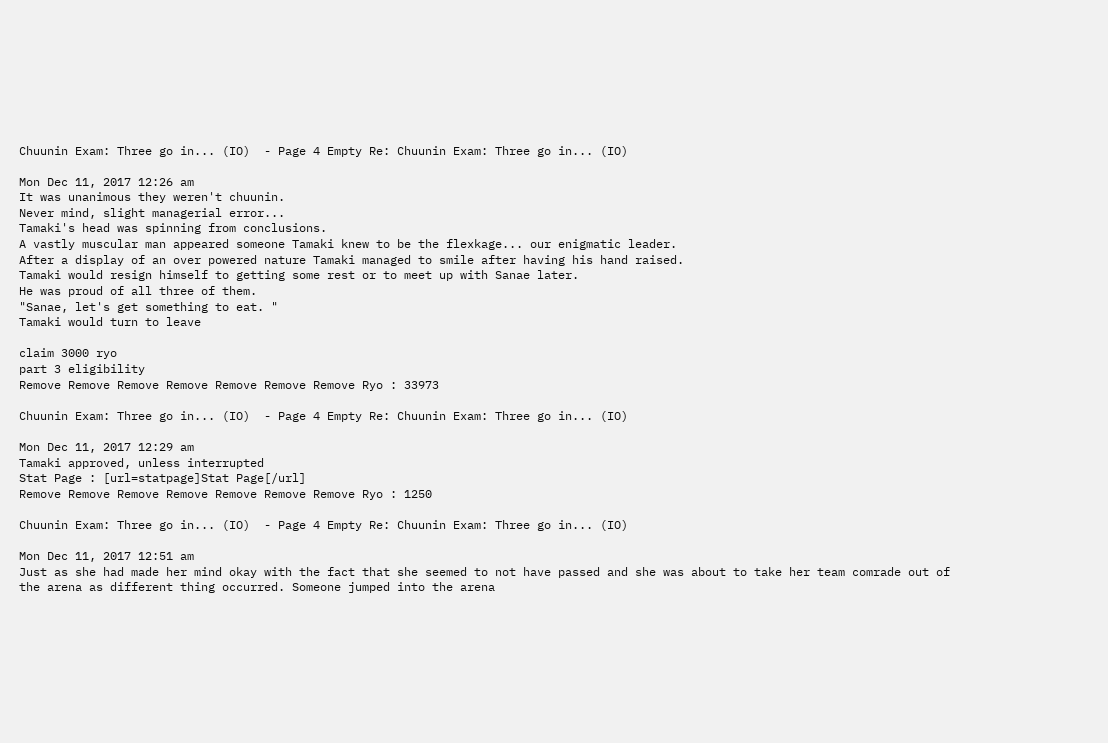Chuunin Exam: Three go in... (IO)  - Page 4 Empty Re: Chuunin Exam: Three go in... (IO)

Mon Dec 11, 2017 12:26 am
It was unanimous they weren't chuunin.
Never mind, slight managerial error...
Tamaki's head was spinning from conclusions.
A vastly muscular man appeared someone Tamaki knew to be the flexkage... our enigmatic leader.
After a display of an over powered nature Tamaki managed to smile after having his hand raised.
Tamaki would resign himself to getting some rest or to meet up with Sanae later.
He was proud of all three of them.
"Sanae, let's get something to eat. "
Tamaki would turn to leave

claim 3000 ryo
part 3 eligibility
Remove Remove Remove Remove Remove Remove Remove Ryo : 33973

Chuunin Exam: Three go in... (IO)  - Page 4 Empty Re: Chuunin Exam: Three go in... (IO)

Mon Dec 11, 2017 12:29 am
Tamaki approved, unless interrupted
Stat Page : [url=statpage]Stat Page[/url]
Remove Remove Remove Remove Remove Remove Remove Ryo : 1250

Chuunin Exam: Three go in... (IO)  - Page 4 Empty Re: Chuunin Exam: Three go in... (IO)

Mon Dec 11, 2017 12:51 am
Just as she had made her mind okay with the fact that she seemed to not have passed and she was about to take her team comrade out of the arena as different thing occurred. Someone jumped into the arena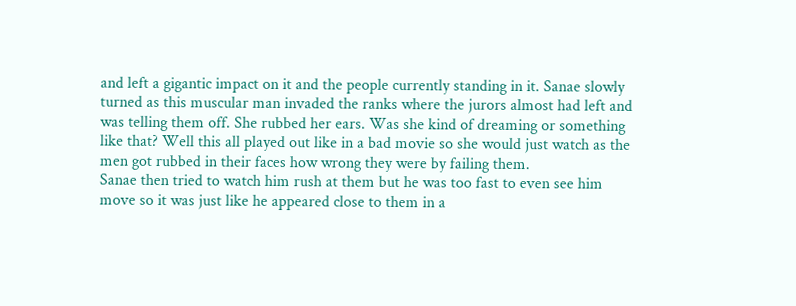and left a gigantic impact on it and the people currently standing in it. Sanae slowly turned as this muscular man invaded the ranks where the jurors almost had left and was telling them off. She rubbed her ears. Was she kind of dreaming or something like that? Well this all played out like in a bad movie so she would just watch as the men got rubbed in their faces how wrong they were by failing them.
Sanae then tried to watch him rush at them but he was too fast to even see him move so it was just like he appeared close to them in a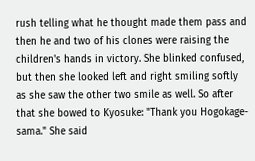rush telling what he thought made them pass and then he and two of his clones were raising the children's hands in victory. She blinked confused, but then she looked left and right smiling softly as she saw the other two smile as well. So after that she bowed to Kyosuke: "Thank you Hogokage-sama." She said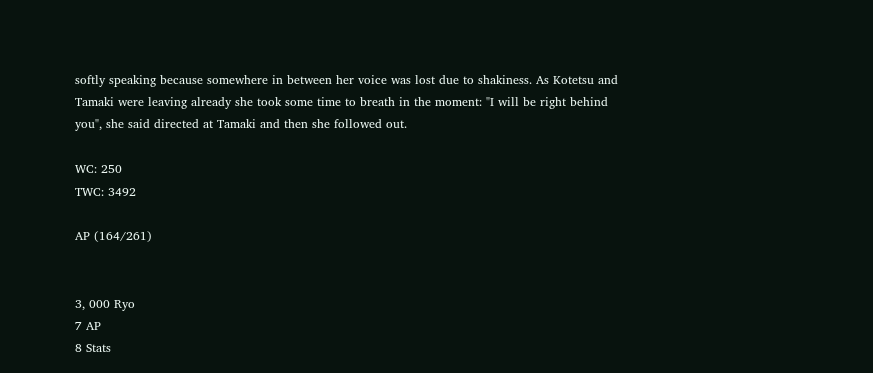softly speaking because somewhere in between her voice was lost due to shakiness. As Kotetsu and Tamaki were leaving already she took some time to breath in the moment: "I will be right behind you", she said directed at Tamaki and then she followed out.

WC: 250
TWC: 3492

AP (164/261)


3, 000 Ryo
7 AP
8 Stats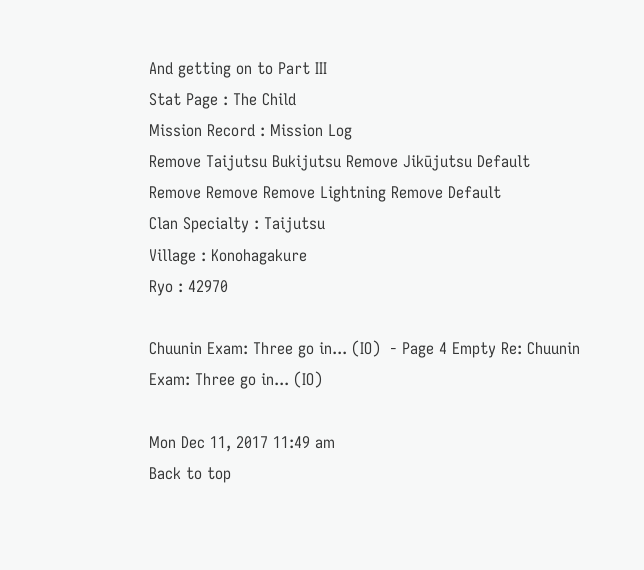And getting on to Part III
Stat Page : The Child
Mission Record : Mission Log
Remove Taijutsu Bukijutsu Remove Jikūjutsu Default
Remove Remove Remove Lightning Remove Default
Clan Specialty : Taijutsu
Village : Konohagakure
Ryo : 42970

Chuunin Exam: Three go in... (IO)  - Page 4 Empty Re: Chuunin Exam: Three go in... (IO)

Mon Dec 11, 2017 11:49 am
Back to top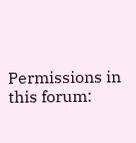Permissions in this forum: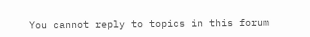You cannot reply to topics in this forum